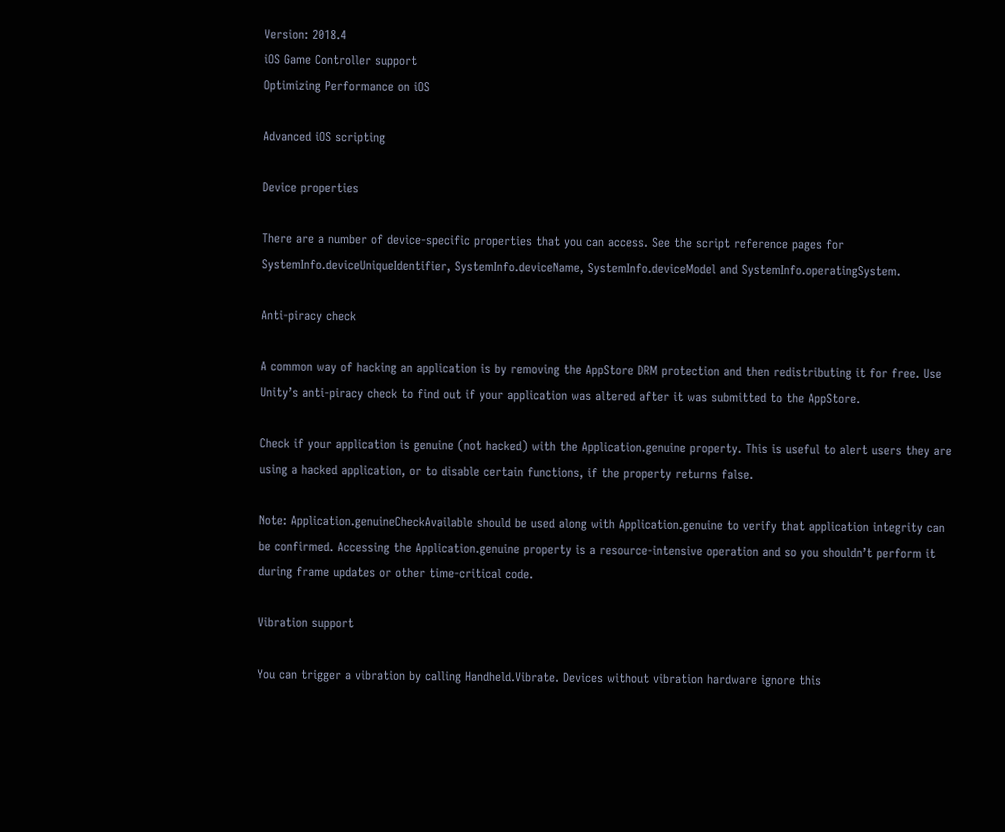Version: 2018.4
iOS Game Controller support
Optimizing Performance on iOS

Advanced iOS scripting

Device properties

There are a number of device-specific properties that you can access. See the script reference pages for SystemInfo.deviceUniqueIdentifier, SystemInfo.deviceName, SystemInfo.deviceModel and SystemInfo.operatingSystem.

Anti-piracy check

A common way of hacking an application is by removing the AppStore DRM protection and then redistributing it for free. Use Unity’s anti-piracy check to find out if your application was altered after it was submitted to the AppStore.

Check if your application is genuine (not hacked) with the Application.genuine property. This is useful to alert users they are using a hacked application, or to disable certain functions, if the property returns false.

Note: Application.genuineCheckAvailable should be used along with Application.genuine to verify that application integrity can be confirmed. Accessing the Application.genuine property is a resource-intensive operation and so you shouldn’t perform it during frame updates or other time-critical code.

Vibration support

You can trigger a vibration by calling Handheld.Vibrate. Devices without vibration hardware ignore this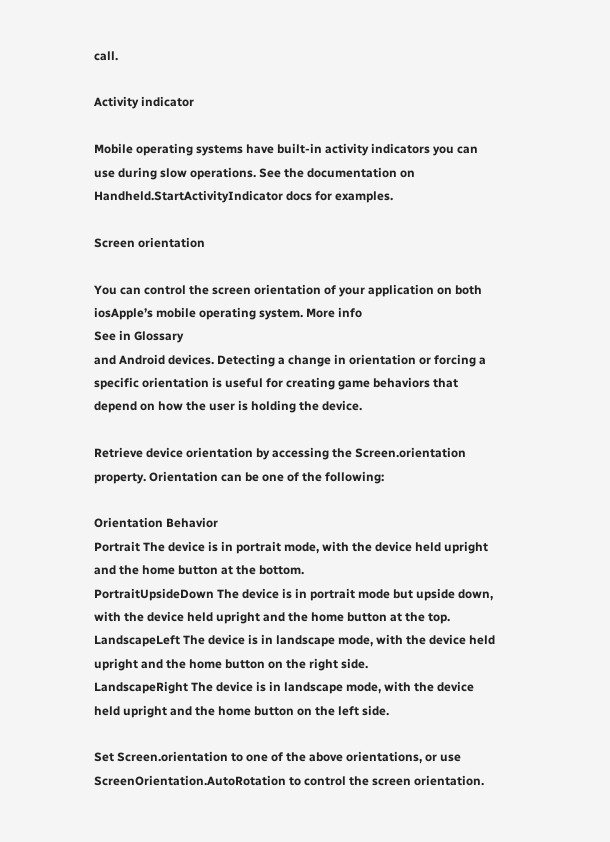call.

Activity indicator

Mobile operating systems have built-in activity indicators you can use during slow operations. See the documentation on Handheld.StartActivityIndicator docs for examples.

Screen orientation

You can control the screen orientation of your application on both iosApple’s mobile operating system. More info
See in Glossary
and Android devices. Detecting a change in orientation or forcing a specific orientation is useful for creating game behaviors that depend on how the user is holding the device.

Retrieve device orientation by accessing the Screen.orientation property. Orientation can be one of the following:

Orientation Behavior
Portrait The device is in portrait mode, with the device held upright and the home button at the bottom.
PortraitUpsideDown The device is in portrait mode but upside down, with the device held upright and the home button at the top.
LandscapeLeft The device is in landscape mode, with the device held upright and the home button on the right side.
LandscapeRight The device is in landscape mode, with the device held upright and the home button on the left side.

Set Screen.orientation to one of the above orientations, or use ScreenOrientation.AutoRotation to control the screen orientation.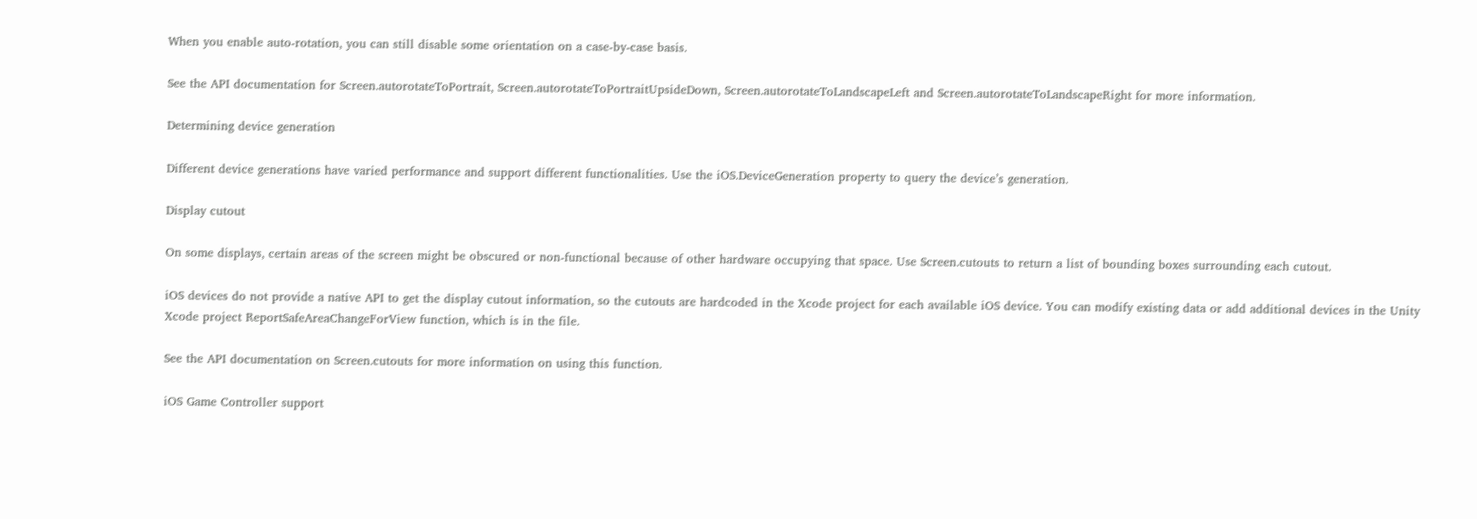When you enable auto-rotation, you can still disable some orientation on a case-by-case basis.

See the API documentation for Screen.autorotateToPortrait, Screen.autorotateToPortraitUpsideDown, Screen.autorotateToLandscapeLeft and Screen.autorotateToLandscapeRight for more information.

Determining device generation

Different device generations have varied performance and support different functionalities. Use the iOS.DeviceGeneration property to query the device’s generation.

Display cutout

On some displays, certain areas of the screen might be obscured or non-functional because of other hardware occupying that space. Use Screen.cutouts to return a list of bounding boxes surrounding each cutout.

iOS devices do not provide a native API to get the display cutout information, so the cutouts are hardcoded in the Xcode project for each available iOS device. You can modify existing data or add additional devices in the Unity Xcode project ReportSafeAreaChangeForView function, which is in the file.

See the API documentation on Screen.cutouts for more information on using this function.

iOS Game Controller support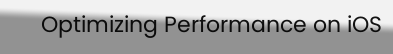Optimizing Performance on iOS